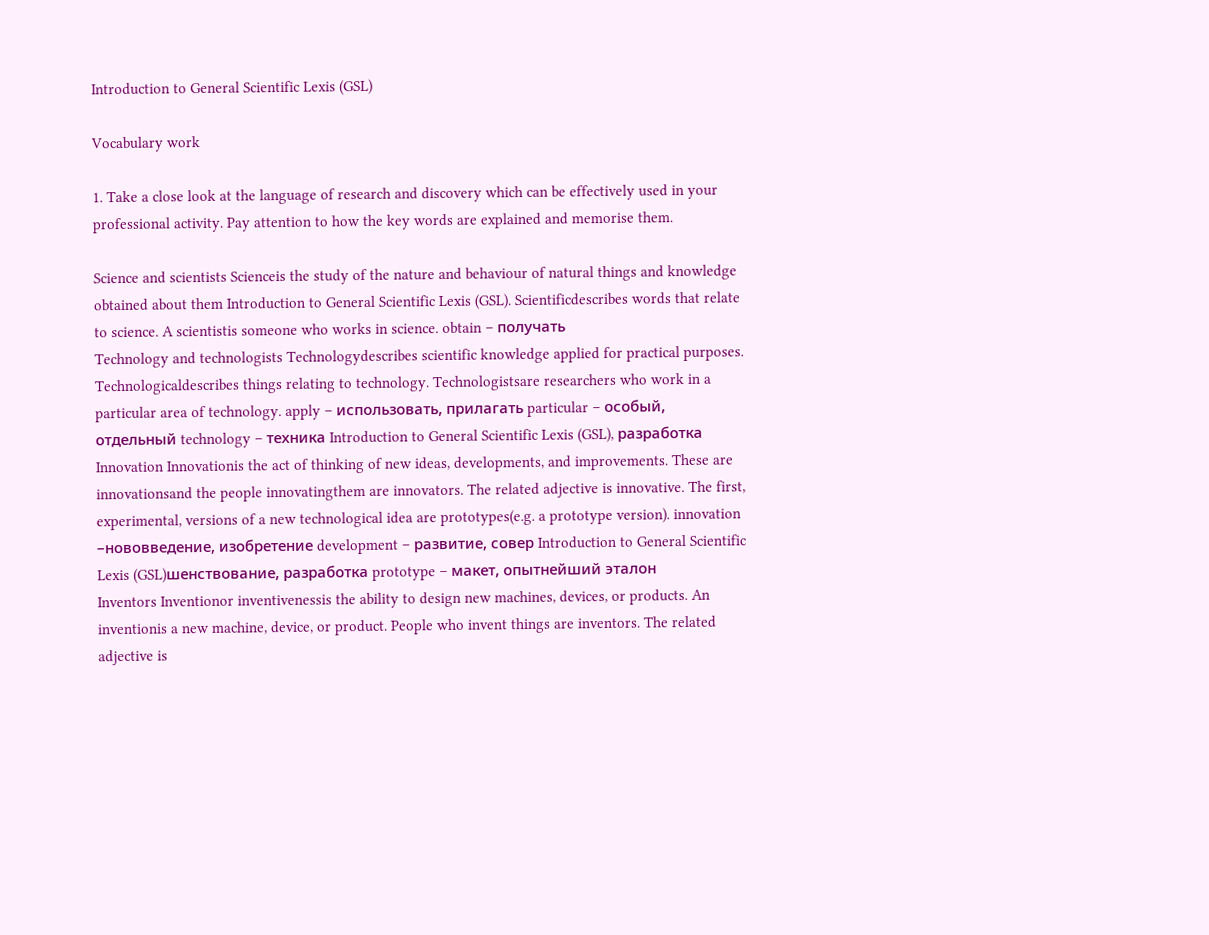Introduction to General Scientific Lexis (GSL)

Vocabulary work

1. Take a close look at the language of research and discovery which can be effectively used in your professional activity. Pay attention to how the key words are explained and memorise them.

Science and scientists Scienceis the study of the nature and behaviour of natural things and knowledge obtained about them Introduction to General Scientific Lexis (GSL). Scientificdescribes words that relate to science. A scientistis someone who works in science. obtain – получать
Technology and technologists Technologydescribes scientific knowledge applied for practical purposes. Technologicaldescribes things relating to technology. Technologistsare researchers who work in a particular area of technology. apply – использовать, прилагать particular – особый, отдельный technology – техника Introduction to General Scientific Lexis (GSL), разработка
Innovation Innovationis the act of thinking of new ideas, developments, and improvements. These are innovationsand the people innovatingthem are innovators. The related adjective is innovative. The first, experimental, versions of a new technological idea are prototypes(e.g. a prototype version). innovation –нововведение, изобретение development – развитие, совер Introduction to General Scientific Lexis (GSL)шенствование, разработка prototype – макет, опытнейший эталон
Inventors Inventionor inventivenessis the ability to design new machines, devices, or products. An inventionis a new machine, device, or product. People who invent things are inventors. The related adjective is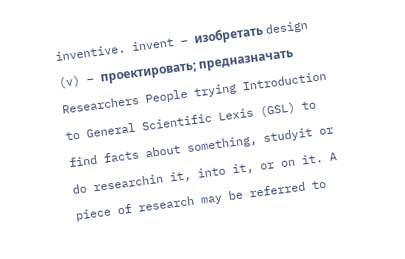inventive. invent – изобретать design (v) – проектировать; предназначать
Researchers People trying Introduction to General Scientific Lexis (GSL) to find facts about something, studyit or do researchin it, into it, or on it. A piece of research may be referred to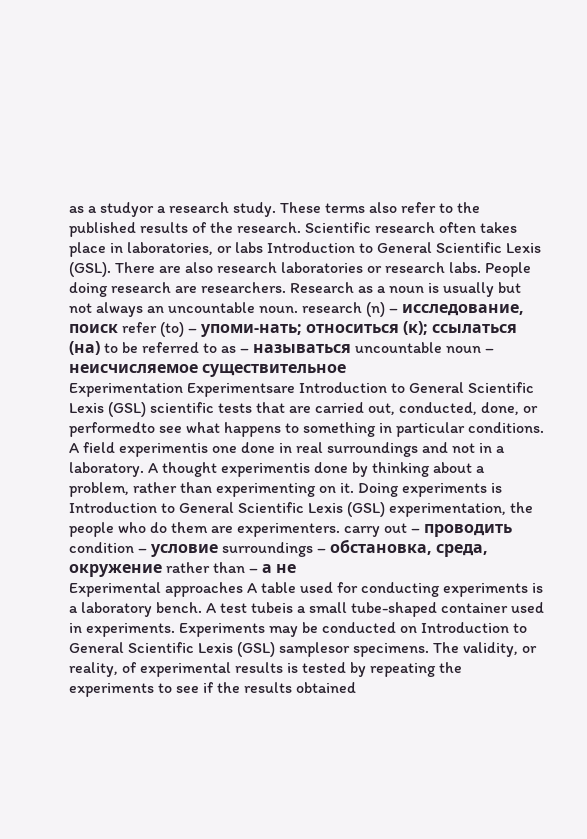as a studyor a research study. These terms also refer to the published results of the research. Scientific research often takes place in laboratories, or labs Introduction to General Scientific Lexis (GSL). There are also research laboratories or research labs. People doing research are researchers. Research as a noun is usually but not always an uncountable noun. research (n) – исследование, поиск refer (to) – упоми-нать; относиться (к); ссылаться (на) to be referred to as – называться uncountable noun – неисчисляемое существительное
Experimentation Experimentsare Introduction to General Scientific Lexis (GSL) scientific tests that are carried out, conducted, done, or performedto see what happens to something in particular conditions. A field experimentis one done in real surroundings and not in a laboratory. A thought experimentis done by thinking about a problem, rather than experimenting on it. Doing experiments is Introduction to General Scientific Lexis (GSL) experimentation, the people who do them are experimenters. carry out – проводить condition – условие surroundings – обстановка, среда, окружение rather than – а не
Experimental approaches A table used for conducting experiments is a laboratory bench. A test tubeis a small tube-shaped container used in experiments. Experiments may be conducted on Introduction to General Scientific Lexis (GSL) samplesor specimens. The validity, or reality, of experimental results is tested by repeating the experiments to see if the results obtained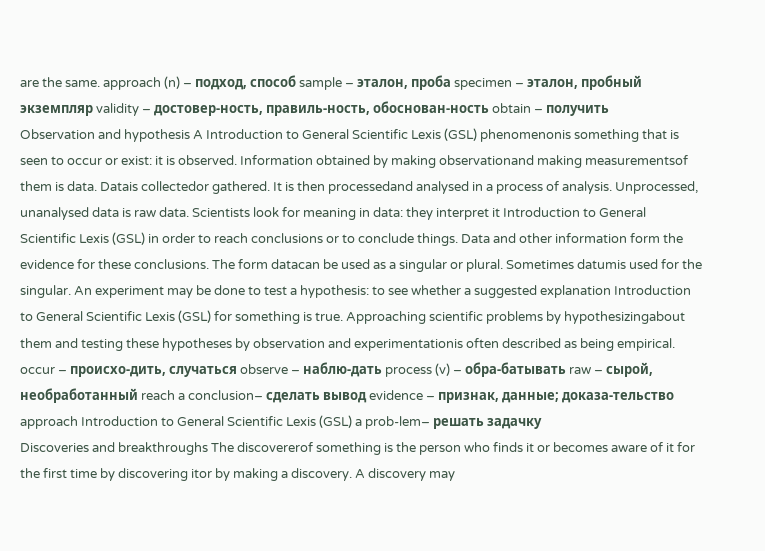are the same. approach (n) – подход, способ sample – эталон, проба specimen – эталон, пробный экземпляр validity – достовер-ность, правиль-ность, обоснован-ность obtain – получить
Observation and hypothesis A Introduction to General Scientific Lexis (GSL) phenomenonis something that is seen to occur or exist: it is observed. Information obtained by making observationand making measurementsof them is data. Datais collectedor gathered. It is then processedand analysed in a process of analysis. Unprocessed, unanalysed data is raw data. Scientists look for meaning in data: they interpret it Introduction to General Scientific Lexis (GSL) in order to reach conclusions or to conclude things. Data and other information form the evidence for these conclusions. The form datacan be used as a singular or plural. Sometimes datumis used for the singular. An experiment may be done to test a hypothesis: to see whether a suggested explanation Introduction to General Scientific Lexis (GSL) for something is true. Approaching scientific problems by hypothesizingabout them and testing these hypotheses by observation and experimentationis often described as being empirical. occur – происхо-дить, случаться observe – наблю-дать process (v) – обра-батывать raw – сырой, необработанный reach a conclusion– сделать вывод evidence – признак, данные; доказа-тельство approach Introduction to General Scientific Lexis (GSL) a prob-lem– решать задачку
Discoveries and breakthroughs The discovererof something is the person who finds it or becomes aware of it for the first time by discovering itor by making a discovery. A discovery may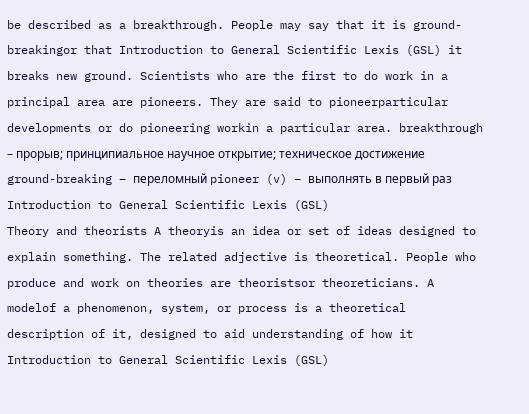be described as a breakthrough. People may say that it is ground-breakingor that Introduction to General Scientific Lexis (GSL) it breaks new ground. Scientists who are the first to do work in a principal area are pioneers. They are said to pioneerparticular developments or do pioneering workin a particular area. breakthrough – прорыв; принципиальное научное открытие; техническое достижение ground-breaking – переломный pioneer (v) – выполнять в первый раз Introduction to General Scientific Lexis (GSL)
Theory and theorists A theoryis an idea or set of ideas designed to explain something. The related adjective is theoretical. People who produce and work on theories are theoristsor theoreticians. A modelof a phenomenon, system, or process is a theoretical description of it, designed to aid understanding of how it Introduction to General Scientific Lexis (GSL)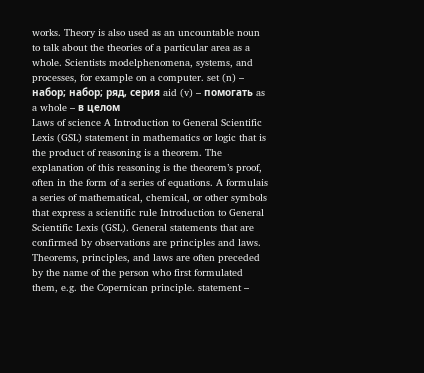works. Theory is also used as an uncountable noun to talk about the theories of a particular area as a whole. Scientists modelphenomena, systems, and processes, for example on a computer. set (n) – набор; набор; ряд, серия aid (v) – помогать as a whole – в целом
Laws of science A Introduction to General Scientific Lexis (GSL) statement in mathematics or logic that is the product of reasoning is a theorem. The explanation of this reasoning is the theorem’s proof, often in the form of a series of equations. A formulais a series of mathematical, chemical, or other symbols that express a scientific rule Introduction to General Scientific Lexis (GSL). General statements that are confirmed by observations are principles and laws. Theorems, principles, and laws are often preceded by the name of the person who first formulated them, e.g. the Copernican principle. statement –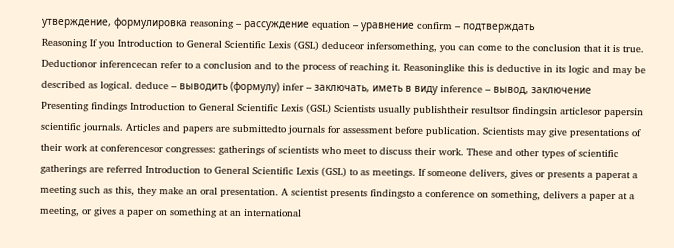утверждение, формулировка reasoning – рассуждение equation – уравнение confirm – подтверждать
Reasoning If you Introduction to General Scientific Lexis (GSL) deduceor infersomething, you can come to the conclusion that it is true. Deductionor inferencecan refer to a conclusion and to the process of reaching it. Reasoninglike this is deductive in its logic and may be described as logical. deduce – выводить (формулу) infer – заключать, иметь в виду inference – вывод, заключение
Presenting findings Introduction to General Scientific Lexis (GSL) Scientists usually publishtheir resultsor findingsin articlesor papersin scientific journals. Articles and papers are submittedto journals for assessment before publication. Scientists may give presentations of their work at conferencesor congresses: gatherings of scientists who meet to discuss their work. These and other types of scientific gatherings are referred Introduction to General Scientific Lexis (GSL) to as meetings. If someone delivers, gives or presents a paperat a meeting such as this, they make an oral presentation. A scientist presents findingsto a conference on something, delivers a paper at a meeting, or gives a paper on something at an international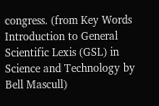congress. (from Key Words Introduction to General Scientific Lexis (GSL) in Science and Technology by Bell Mascull)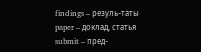findings – резуль-таты paper – доклад, статья submit – пред-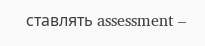ставлять assessment –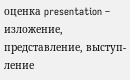оценка presentation – изложение, представление, выступ-ление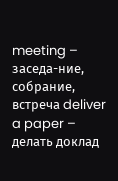meeting – заседа-ние, собрание, встреча deliver a paper – делать доклад